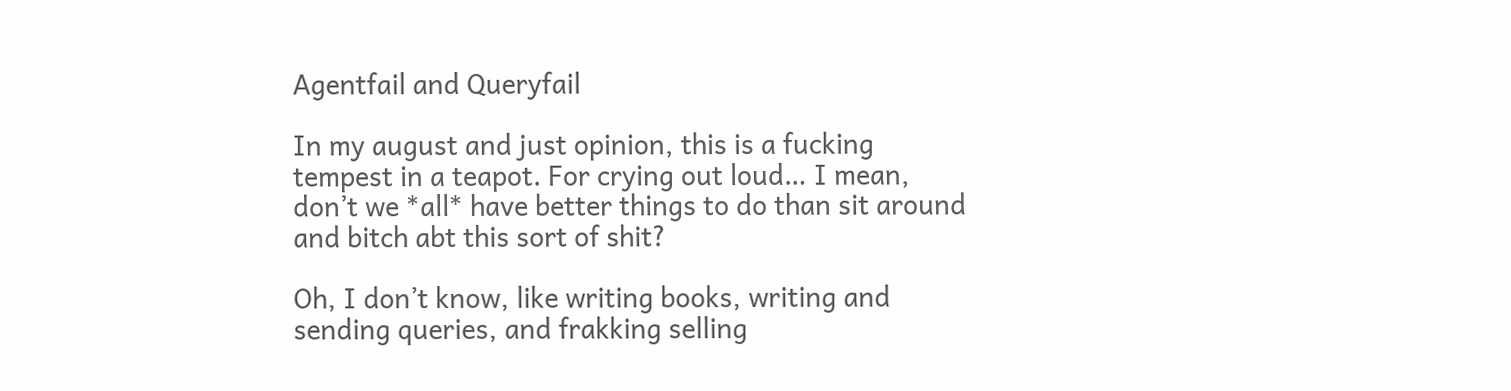Agentfail and Queryfail

In my august and just opinion, this is a fucking tempest in a teapot. For crying out loud… I mean, don’t we *all* have better things to do than sit around and bitch abt this sort of shit?

Oh, I don’t know, like writing books, writing and sending queries, and frakking selling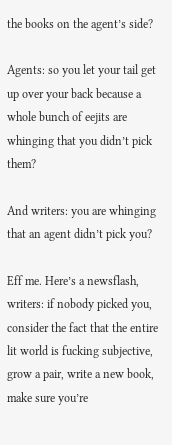the books on the agent’s side?

Agents: so you let your tail get up over your back because a whole bunch of eejits are whinging that you didn’t pick them?

And writers: you are whinging that an agent didn’t pick you?

Eff me. Here’s a newsflash, writers: if nobody picked you, consider the fact that the entire lit world is fucking subjective, grow a pair, write a new book, make sure you’re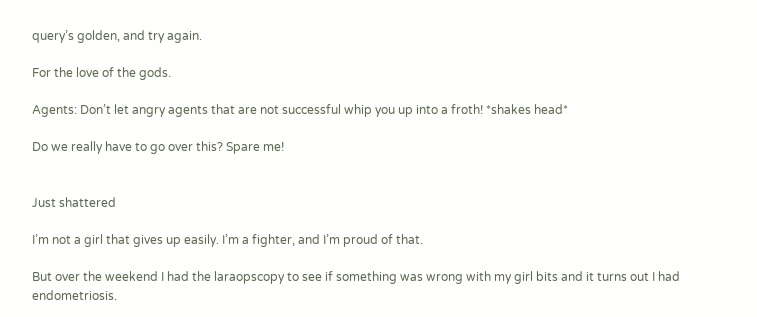query’s golden, and try again.

For the love of the gods.

Agents: Don’t let angry agents that are not successful whip you up into a froth! *shakes head*

Do we really have to go over this? Spare me!


Just shattered

I’m not a girl that gives up easily. I’m a fighter, and I’m proud of that.

But over the weekend I had the laraopscopy to see if something was wrong with my girl bits and it turns out I had endometriosis.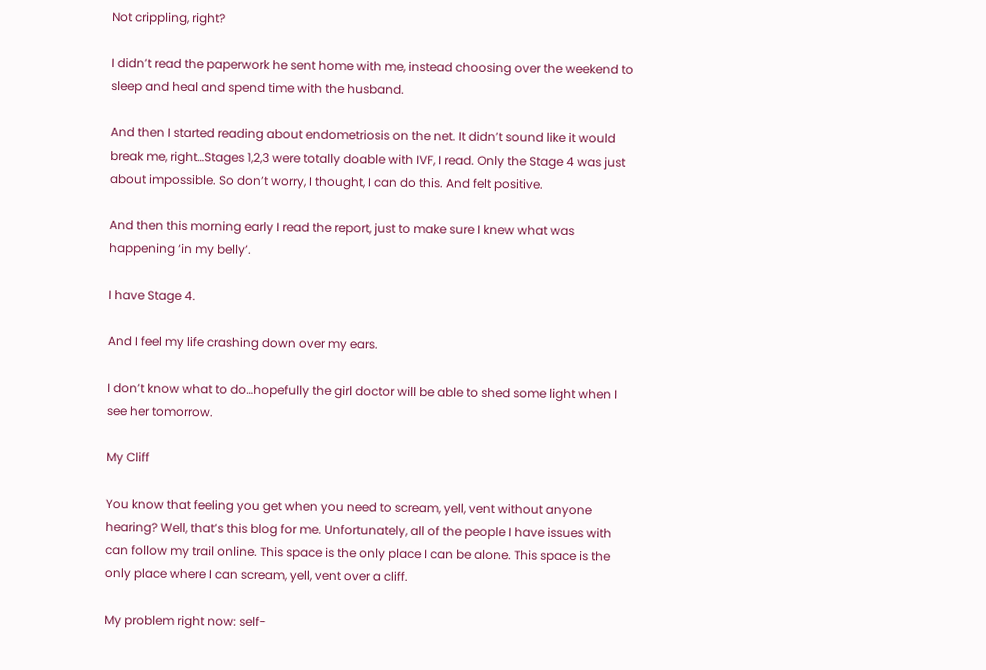Not crippling, right?

I didn’t read the paperwork he sent home with me, instead choosing over the weekend to sleep and heal and spend time with the husband.

And then I started reading about endometriosis on the net. It didn’t sound like it would break me, right…Stages 1,2,3 were totally doable with IVF, I read. Only the Stage 4 was just about impossible. So don’t worry, I thought, I can do this. And felt positive.

And then this morning early I read the report, just to make sure I knew what was happening ‘in my belly’.

I have Stage 4.

And I feel my life crashing down over my ears.

I don’t know what to do…hopefully the girl doctor will be able to shed some light when I see her tomorrow.

My Cliff

You know that feeling you get when you need to scream, yell, vent without anyone hearing? Well, that’s this blog for me. Unfortunately, all of the people I have issues with can follow my trail online. This space is the only place I can be alone. This space is the only place where I can scream, yell, vent over a cliff.

My problem right now: self-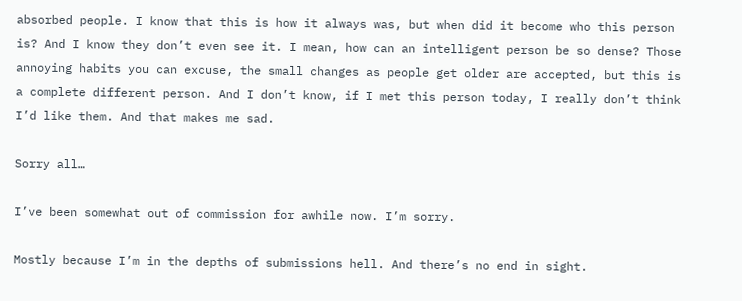absorbed people. I know that this is how it always was, but when did it become who this person is? And I know they don’t even see it. I mean, how can an intelligent person be so dense? Those annoying habits you can excuse, the small changes as people get older are accepted, but this is a complete different person. And I don’t know, if I met this person today, I really don’t think I’d like them. And that makes me sad.

Sorry all…

I’ve been somewhat out of commission for awhile now. I’m sorry.

Mostly because I’m in the depths of submissions hell. And there’s no end in sight.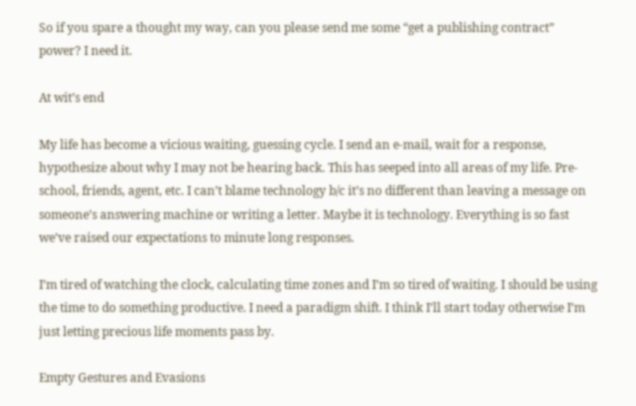So if you spare a thought my way, can you please send me some “get a publishing contract” power? I need it.

At wit’s end

My life has become a vicious waiting, guessing cycle. I send an e-mail, wait for a response, hypothesize about why I may not be hearing back. This has seeped into all areas of my life. Pre-school, friends, agent, etc. I can’t blame technology b/c it’s no different than leaving a message on someone’s answering machine or writing a letter. Maybe it is technology. Everything is so fast we’ve raised our expectations to minute long responses.

I’m tired of watching the clock, calculating time zones and I’m so tired of waiting. I should be using the time to do something productive. I need a paradigm shift. I think I’ll start today otherwise I’m just letting precious life moments pass by.

Empty Gestures and Evasions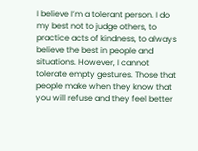I believe I’m a tolerant person. I do my best not to judge others, to practice acts of kindness, to always believe the best in people and situations. However, I cannot tolerate empty gestures. Those that people make when they know that you will refuse and they feel better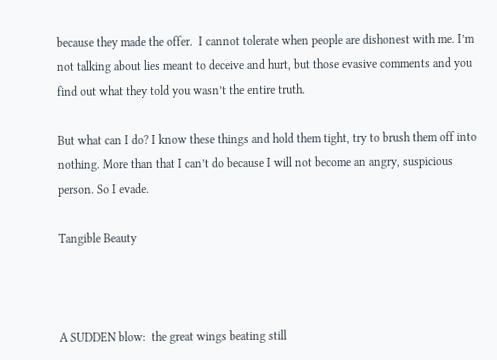because they made the offer.  I cannot tolerate when people are dishonest with me. I’m not talking about lies meant to deceive and hurt, but those evasive comments and you find out what they told you wasn’t the entire truth.

But what can I do? I know these things and hold them tight, try to brush them off into nothing. More than that I can’t do because I will not become an angry, suspicious person. So I evade.

Tangible Beauty



A SUDDEN blow:  the great wings beating still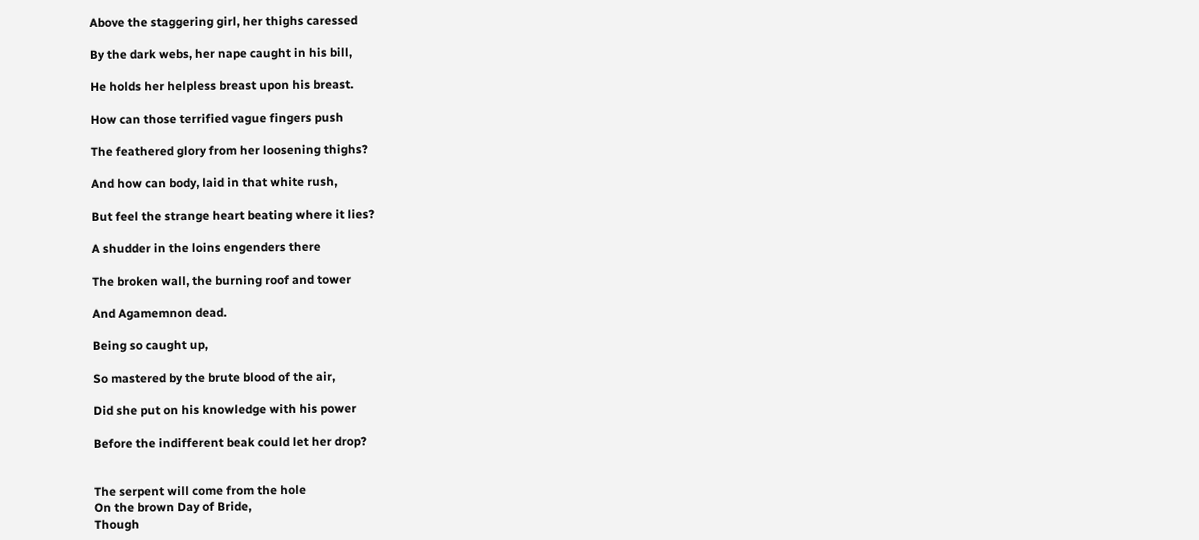Above the staggering girl, her thighs caressed

By the dark webs, her nape caught in his bill,

He holds her helpless breast upon his breast.

How can those terrified vague fingers push

The feathered glory from her loosening thighs?

And how can body, laid in that white rush,

But feel the strange heart beating where it lies?

A shudder in the loins engenders there

The broken wall, the burning roof and tower

And Agamemnon dead.

Being so caught up,

So mastered by the brute blood of the air,

Did she put on his knowledge with his power

Before the indifferent beak could let her drop?


The serpent will come from the hole
On the brown Day of Bride,
Though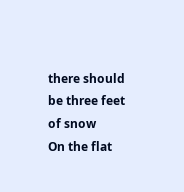there should be three feet of snow
On the flat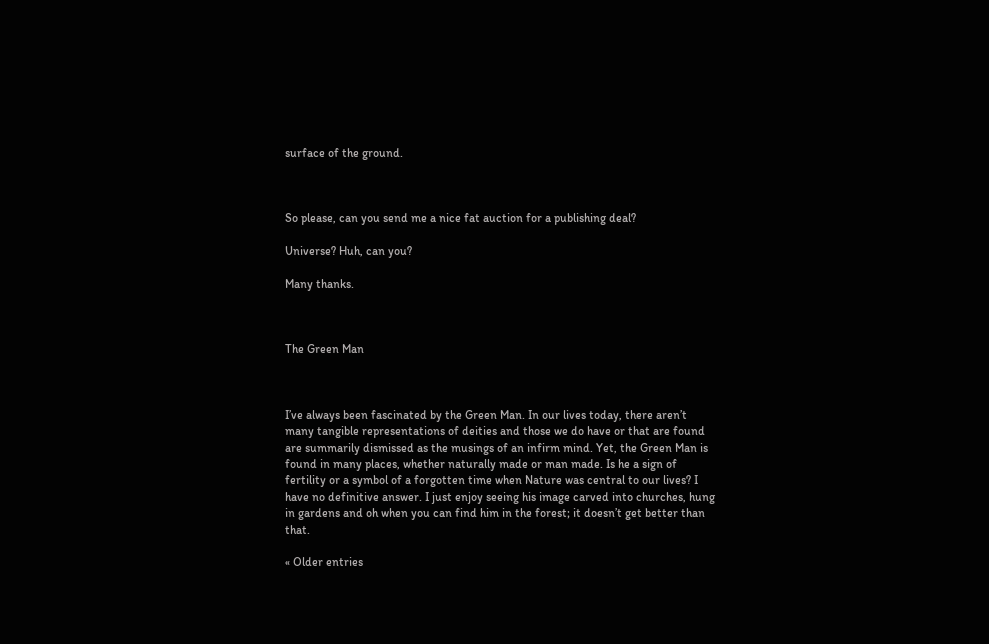surface of the ground.



So please, can you send me a nice fat auction for a publishing deal?

Universe? Huh, can you?

Many thanks.



The Green Man



I’ve always been fascinated by the Green Man. In our lives today, there aren’t many tangible representations of deities and those we do have or that are found are summarily dismissed as the musings of an infirm mind. Yet, the Green Man is found in many places, whether naturally made or man made. Is he a sign of fertility or a symbol of a forgotten time when Nature was central to our lives? I have no definitive answer. I just enjoy seeing his image carved into churches, hung in gardens and oh when you can find him in the forest; it doesn’t get better than that.

« Older entries